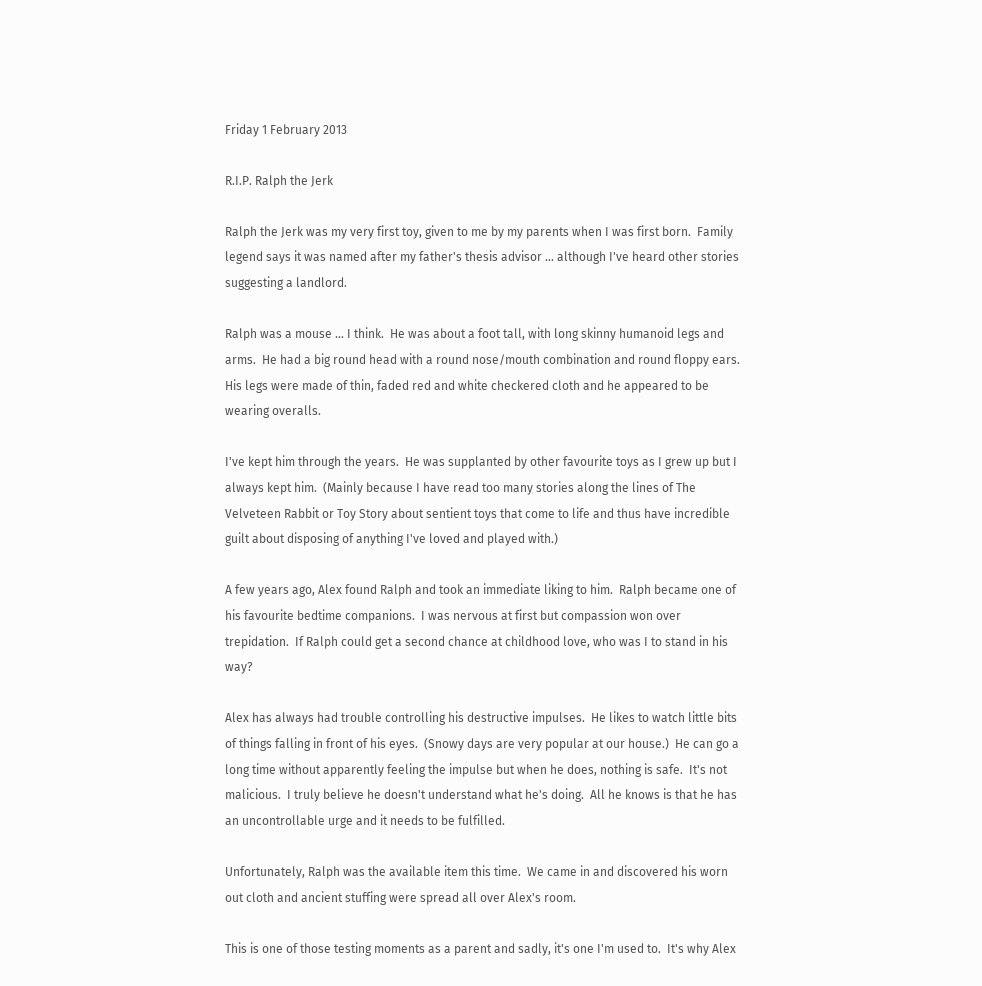Friday 1 February 2013

R.I.P. Ralph the Jerk

Ralph the Jerk was my very first toy, given to me by my parents when I was first born.  Family legend says it was named after my father's thesis advisor ... although I've heard other stories suggesting a landlord.

Ralph was a mouse ... I think.  He was about a foot tall, with long skinny humanoid legs and arms.  He had a big round head with a round nose/mouth combination and round floppy ears.  His legs were made of thin, faded red and white checkered cloth and he appeared to be wearing overalls.

I've kept him through the years.  He was supplanted by other favourite toys as I grew up but I always kept him.  (Mainly because I have read too many stories along the lines of The Velveteen Rabbit or Toy Story about sentient toys that come to life and thus have incredible guilt about disposing of anything I've loved and played with.)

A few years ago, Alex found Ralph and took an immediate liking to him.  Ralph became one of his favourite bedtime companions.  I was nervous at first but compassion won over trepidation.  If Ralph could get a second chance at childhood love, who was I to stand in his way?

Alex has always had trouble controlling his destructive impulses.  He likes to watch little bits of things falling in front of his eyes.  (Snowy days are very popular at our house.)  He can go a long time without apparently feeling the impulse but when he does, nothing is safe.  It's not malicious.  I truly believe he doesn't understand what he's doing.  All he knows is that he has an uncontrollable urge and it needs to be fulfilled.

Unfortunately, Ralph was the available item this time.  We came in and discovered his worn out cloth and ancient stuffing were spread all over Alex's room.

This is one of those testing moments as a parent and sadly, it's one I'm used to.  It's why Alex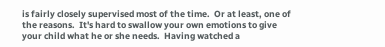is fairly closely supervised most of the time.  Or at least, one of the reasons.  It's hard to swallow your own emotions to give your child what he or she needs.  Having watched a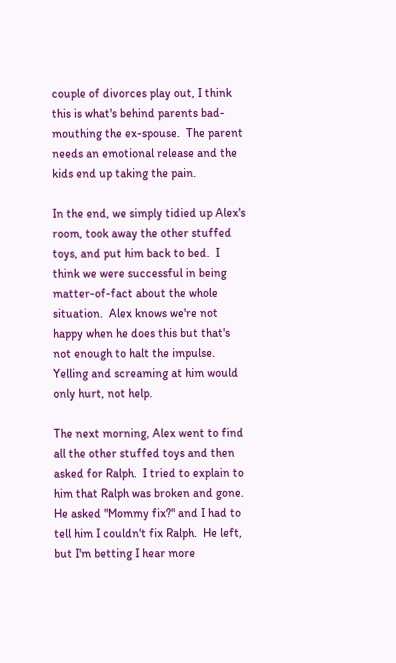couple of divorces play out, I think this is what's behind parents bad-mouthing the ex-spouse.  The parent needs an emotional release and the kids end up taking the pain.

In the end, we simply tidied up Alex's room, took away the other stuffed toys, and put him back to bed.  I think we were successful in being matter-of-fact about the whole situation.  Alex knows we're not happy when he does this but that's not enough to halt the impulse.  Yelling and screaming at him would only hurt, not help.

The next morning, Alex went to find all the other stuffed toys and then asked for Ralph.  I tried to explain to him that Ralph was broken and gone.  He asked "Mommy fix?" and I had to tell him I couldn't fix Ralph.  He left, but I'm betting I hear more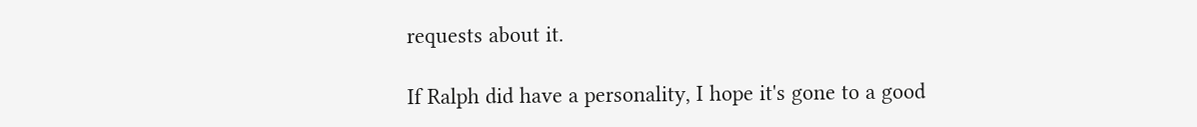requests about it.

If Ralph did have a personality, I hope it's gone to a good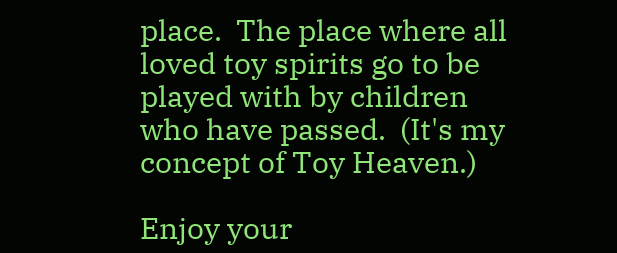place.  The place where all loved toy spirits go to be played with by children who have passed.  (It's my concept of Toy Heaven.)

Enjoy your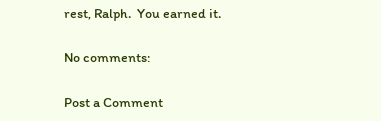rest, Ralph.  You earned it.

No comments:

Post a Comment